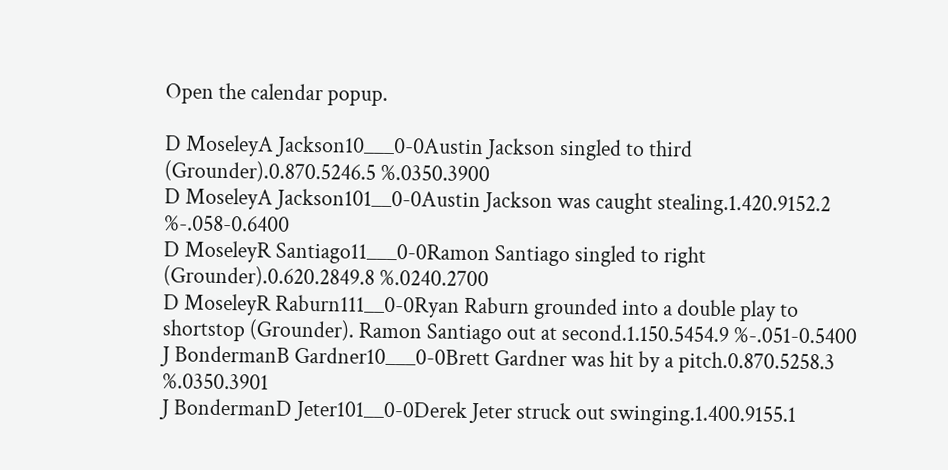Open the calendar popup.

D MoseleyA Jackson10___0-0Austin Jackson singled to third (Grounder).0.870.5246.5 %.0350.3900
D MoseleyA Jackson101__0-0Austin Jackson was caught stealing.1.420.9152.2 %-.058-0.6400
D MoseleyR Santiago11___0-0Ramon Santiago singled to right (Grounder).0.620.2849.8 %.0240.2700
D MoseleyR Raburn111__0-0Ryan Raburn grounded into a double play to shortstop (Grounder). Ramon Santiago out at second.1.150.5454.9 %-.051-0.5400
J BondermanB Gardner10___0-0Brett Gardner was hit by a pitch.0.870.5258.3 %.0350.3901
J BondermanD Jeter101__0-0Derek Jeter struck out swinging.1.400.9155.1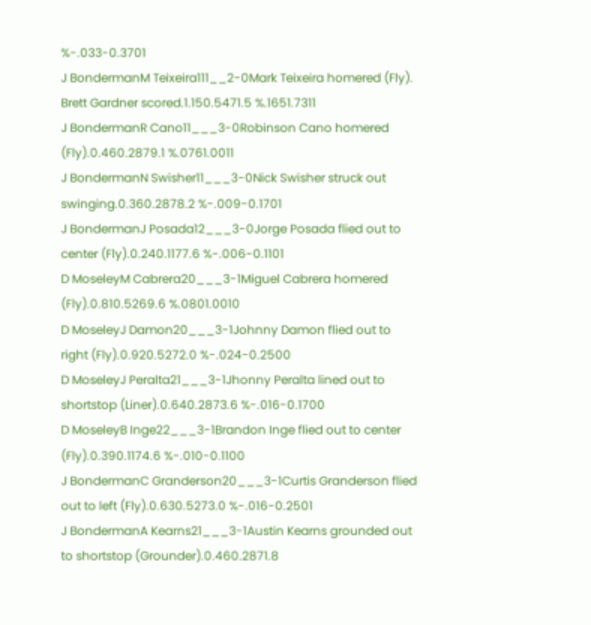%-.033-0.3701
J BondermanM Teixeira111__2-0Mark Teixeira homered (Fly). Brett Gardner scored.1.150.5471.5 %.1651.7311
J BondermanR Cano11___3-0Robinson Cano homered (Fly).0.460.2879.1 %.0761.0011
J BondermanN Swisher11___3-0Nick Swisher struck out swinging.0.360.2878.2 %-.009-0.1701
J BondermanJ Posada12___3-0Jorge Posada flied out to center (Fly).0.240.1177.6 %-.006-0.1101
D MoseleyM Cabrera20___3-1Miguel Cabrera homered (Fly).0.810.5269.6 %.0801.0010
D MoseleyJ Damon20___3-1Johnny Damon flied out to right (Fly).0.920.5272.0 %-.024-0.2500
D MoseleyJ Peralta21___3-1Jhonny Peralta lined out to shortstop (Liner).0.640.2873.6 %-.016-0.1700
D MoseleyB Inge22___3-1Brandon Inge flied out to center (Fly).0.390.1174.6 %-.010-0.1100
J BondermanC Granderson20___3-1Curtis Granderson flied out to left (Fly).0.630.5273.0 %-.016-0.2501
J BondermanA Kearns21___3-1Austin Kearns grounded out to shortstop (Grounder).0.460.2871.8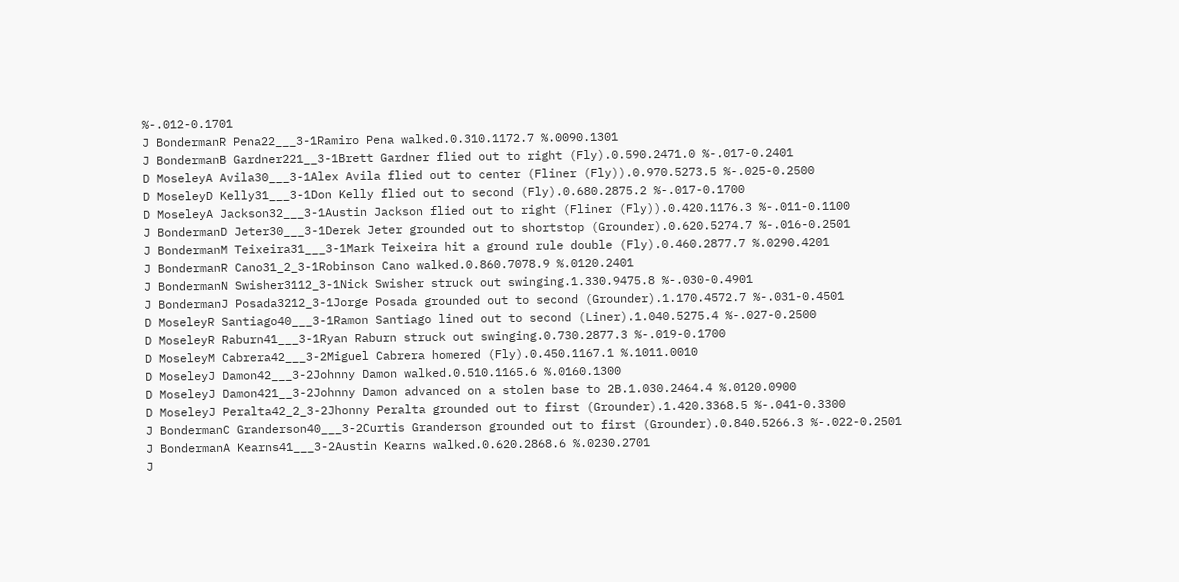%-.012-0.1701
J BondermanR Pena22___3-1Ramiro Pena walked.0.310.1172.7 %.0090.1301
J BondermanB Gardner221__3-1Brett Gardner flied out to right (Fly).0.590.2471.0 %-.017-0.2401
D MoseleyA Avila30___3-1Alex Avila flied out to center (Fliner (Fly)).0.970.5273.5 %-.025-0.2500
D MoseleyD Kelly31___3-1Don Kelly flied out to second (Fly).0.680.2875.2 %-.017-0.1700
D MoseleyA Jackson32___3-1Austin Jackson flied out to right (Fliner (Fly)).0.420.1176.3 %-.011-0.1100
J BondermanD Jeter30___3-1Derek Jeter grounded out to shortstop (Grounder).0.620.5274.7 %-.016-0.2501
J BondermanM Teixeira31___3-1Mark Teixeira hit a ground rule double (Fly).0.460.2877.7 %.0290.4201
J BondermanR Cano31_2_3-1Robinson Cano walked.0.860.7078.9 %.0120.2401
J BondermanN Swisher3112_3-1Nick Swisher struck out swinging.1.330.9475.8 %-.030-0.4901
J BondermanJ Posada3212_3-1Jorge Posada grounded out to second (Grounder).1.170.4572.7 %-.031-0.4501
D MoseleyR Santiago40___3-1Ramon Santiago lined out to second (Liner).1.040.5275.4 %-.027-0.2500
D MoseleyR Raburn41___3-1Ryan Raburn struck out swinging.0.730.2877.3 %-.019-0.1700
D MoseleyM Cabrera42___3-2Miguel Cabrera homered (Fly).0.450.1167.1 %.1011.0010
D MoseleyJ Damon42___3-2Johnny Damon walked.0.510.1165.6 %.0160.1300
D MoseleyJ Damon421__3-2Johnny Damon advanced on a stolen base to 2B.1.030.2464.4 %.0120.0900
D MoseleyJ Peralta42_2_3-2Jhonny Peralta grounded out to first (Grounder).1.420.3368.5 %-.041-0.3300
J BondermanC Granderson40___3-2Curtis Granderson grounded out to first (Grounder).0.840.5266.3 %-.022-0.2501
J BondermanA Kearns41___3-2Austin Kearns walked.0.620.2868.6 %.0230.2701
J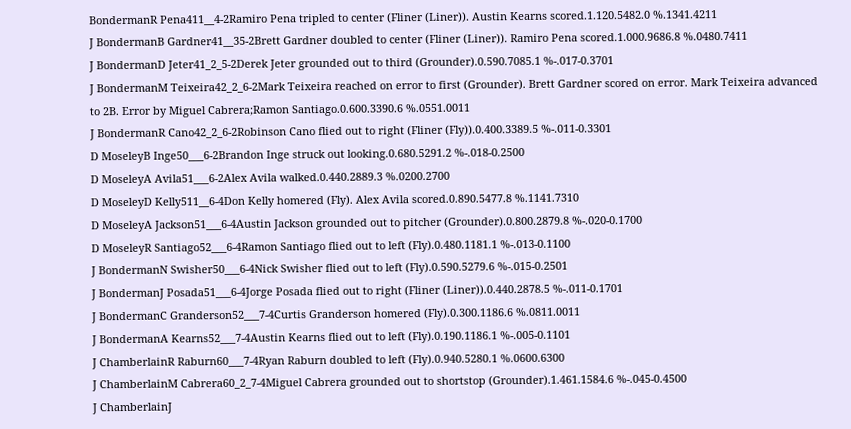BondermanR Pena411__4-2Ramiro Pena tripled to center (Fliner (Liner)). Austin Kearns scored.1.120.5482.0 %.1341.4211
J BondermanB Gardner41__35-2Brett Gardner doubled to center (Fliner (Liner)). Ramiro Pena scored.1.000.9686.8 %.0480.7411
J BondermanD Jeter41_2_5-2Derek Jeter grounded out to third (Grounder).0.590.7085.1 %-.017-0.3701
J BondermanM Teixeira42_2_6-2Mark Teixeira reached on error to first (Grounder). Brett Gardner scored on error. Mark Teixeira advanced to 2B. Error by Miguel Cabrera;Ramon Santiago.0.600.3390.6 %.0551.0011
J BondermanR Cano42_2_6-2Robinson Cano flied out to right (Fliner (Fly)).0.400.3389.5 %-.011-0.3301
D MoseleyB Inge50___6-2Brandon Inge struck out looking.0.680.5291.2 %-.018-0.2500
D MoseleyA Avila51___6-2Alex Avila walked.0.440.2889.3 %.0200.2700
D MoseleyD Kelly511__6-4Don Kelly homered (Fly). Alex Avila scored.0.890.5477.8 %.1141.7310
D MoseleyA Jackson51___6-4Austin Jackson grounded out to pitcher (Grounder).0.800.2879.8 %-.020-0.1700
D MoseleyR Santiago52___6-4Ramon Santiago flied out to left (Fly).0.480.1181.1 %-.013-0.1100
J BondermanN Swisher50___6-4Nick Swisher flied out to left (Fly).0.590.5279.6 %-.015-0.2501
J BondermanJ Posada51___6-4Jorge Posada flied out to right (Fliner (Liner)).0.440.2878.5 %-.011-0.1701
J BondermanC Granderson52___7-4Curtis Granderson homered (Fly).0.300.1186.6 %.0811.0011
J BondermanA Kearns52___7-4Austin Kearns flied out to left (Fly).0.190.1186.1 %-.005-0.1101
J ChamberlainR Raburn60___7-4Ryan Raburn doubled to left (Fly).0.940.5280.1 %.0600.6300
J ChamberlainM Cabrera60_2_7-4Miguel Cabrera grounded out to shortstop (Grounder).1.461.1584.6 %-.045-0.4500
J ChamberlainJ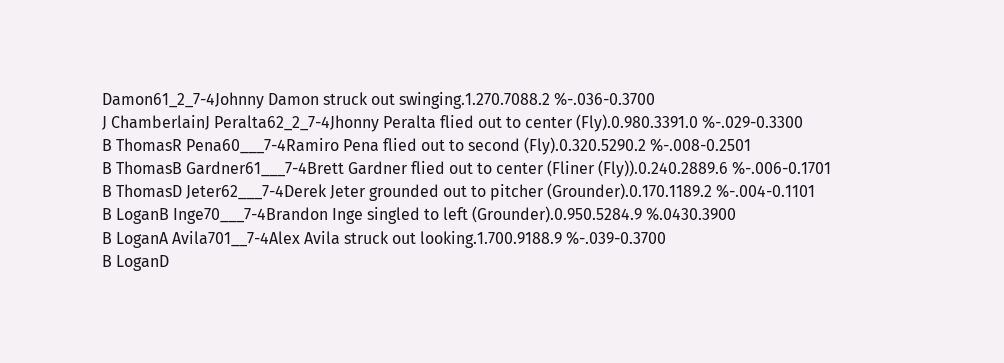Damon61_2_7-4Johnny Damon struck out swinging.1.270.7088.2 %-.036-0.3700
J ChamberlainJ Peralta62_2_7-4Jhonny Peralta flied out to center (Fly).0.980.3391.0 %-.029-0.3300
B ThomasR Pena60___7-4Ramiro Pena flied out to second (Fly).0.320.5290.2 %-.008-0.2501
B ThomasB Gardner61___7-4Brett Gardner flied out to center (Fliner (Fly)).0.240.2889.6 %-.006-0.1701
B ThomasD Jeter62___7-4Derek Jeter grounded out to pitcher (Grounder).0.170.1189.2 %-.004-0.1101
B LoganB Inge70___7-4Brandon Inge singled to left (Grounder).0.950.5284.9 %.0430.3900
B LoganA Avila701__7-4Alex Avila struck out looking.1.700.9188.9 %-.039-0.3700
B LoganD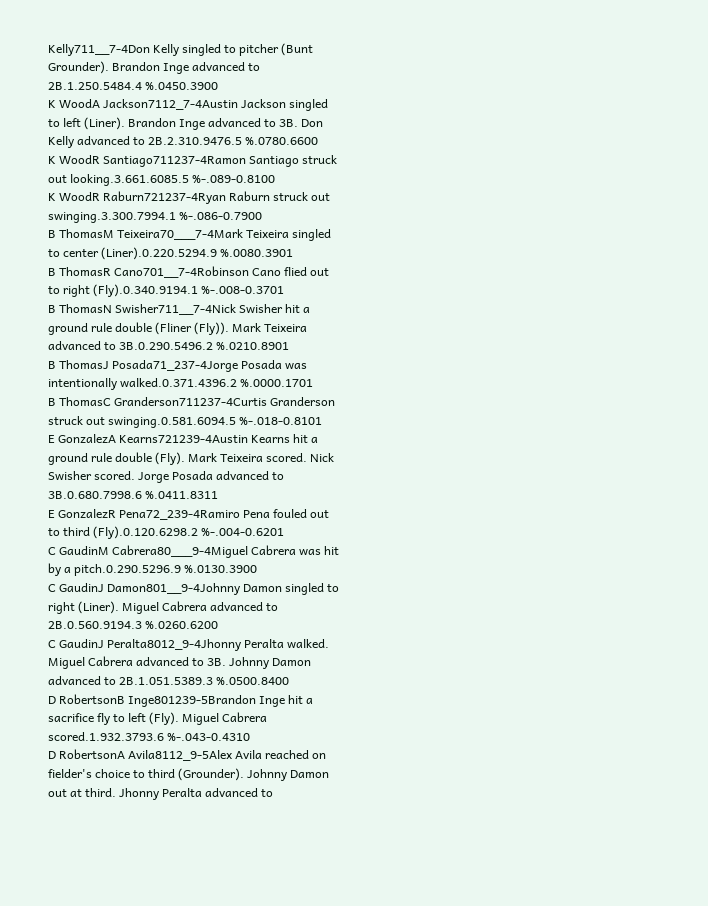Kelly711__7-4Don Kelly singled to pitcher (Bunt Grounder). Brandon Inge advanced to 2B.1.250.5484.4 %.0450.3900
K WoodA Jackson7112_7-4Austin Jackson singled to left (Liner). Brandon Inge advanced to 3B. Don Kelly advanced to 2B.2.310.9476.5 %.0780.6600
K WoodR Santiago711237-4Ramon Santiago struck out looking.3.661.6085.5 %-.089-0.8100
K WoodR Raburn721237-4Ryan Raburn struck out swinging.3.300.7994.1 %-.086-0.7900
B ThomasM Teixeira70___7-4Mark Teixeira singled to center (Liner).0.220.5294.9 %.0080.3901
B ThomasR Cano701__7-4Robinson Cano flied out to right (Fly).0.340.9194.1 %-.008-0.3701
B ThomasN Swisher711__7-4Nick Swisher hit a ground rule double (Fliner (Fly)). Mark Teixeira advanced to 3B.0.290.5496.2 %.0210.8901
B ThomasJ Posada71_237-4Jorge Posada was intentionally walked.0.371.4396.2 %.0000.1701
B ThomasC Granderson711237-4Curtis Granderson struck out swinging.0.581.6094.5 %-.018-0.8101
E GonzalezA Kearns721239-4Austin Kearns hit a ground rule double (Fly). Mark Teixeira scored. Nick Swisher scored. Jorge Posada advanced to 3B.0.680.7998.6 %.0411.8311
E GonzalezR Pena72_239-4Ramiro Pena fouled out to third (Fly).0.120.6298.2 %-.004-0.6201
C GaudinM Cabrera80___9-4Miguel Cabrera was hit by a pitch.0.290.5296.9 %.0130.3900
C GaudinJ Damon801__9-4Johnny Damon singled to right (Liner). Miguel Cabrera advanced to 2B.0.560.9194.3 %.0260.6200
C GaudinJ Peralta8012_9-4Jhonny Peralta walked. Miguel Cabrera advanced to 3B. Johnny Damon advanced to 2B.1.051.5389.3 %.0500.8400
D RobertsonB Inge801239-5Brandon Inge hit a sacrifice fly to left (Fly). Miguel Cabrera scored.1.932.3793.6 %-.043-0.4310
D RobertsonA Avila8112_9-5Alex Avila reached on fielder's choice to third (Grounder). Johnny Damon out at third. Jhonny Peralta advanced to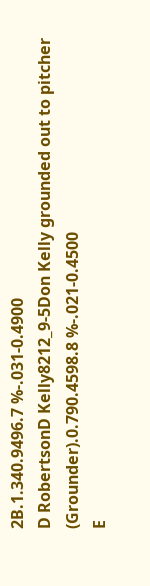2B.1.340.9496.7 %-.031-0.4900
D RobertsonD Kelly8212_9-5Don Kelly grounded out to pitcher (Grounder).0.790.4598.8 %-.021-0.4500
E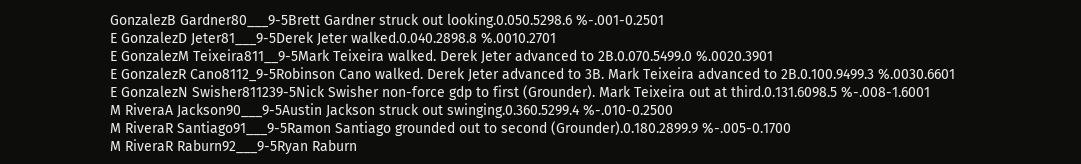GonzalezB Gardner80___9-5Brett Gardner struck out looking.0.050.5298.6 %-.001-0.2501
E GonzalezD Jeter81___9-5Derek Jeter walked.0.040.2898.8 %.0010.2701
E GonzalezM Teixeira811__9-5Mark Teixeira walked. Derek Jeter advanced to 2B.0.070.5499.0 %.0020.3901
E GonzalezR Cano8112_9-5Robinson Cano walked. Derek Jeter advanced to 3B. Mark Teixeira advanced to 2B.0.100.9499.3 %.0030.6601
E GonzalezN Swisher811239-5Nick Swisher non-force gdp to first (Grounder). Mark Teixeira out at third.0.131.6098.5 %-.008-1.6001
M RiveraA Jackson90___9-5Austin Jackson struck out swinging.0.360.5299.4 %-.010-0.2500
M RiveraR Santiago91___9-5Ramon Santiago grounded out to second (Grounder).0.180.2899.9 %-.005-0.1700
M RiveraR Raburn92___9-5Ryan Raburn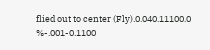flied out to center (Fly).0.040.11100.0 %-.001-0.1100